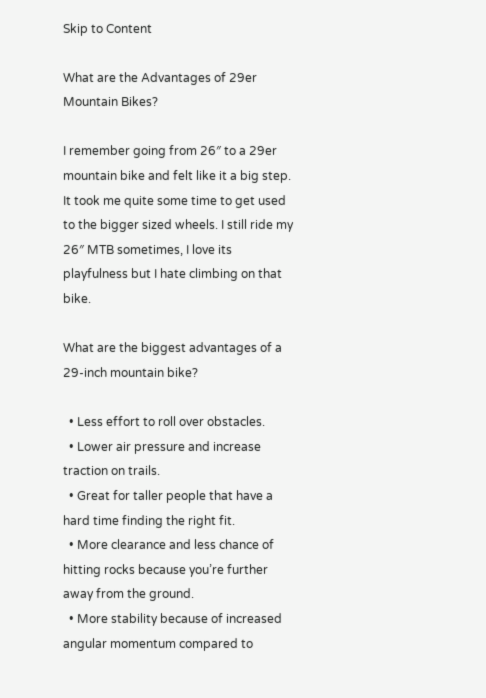Skip to Content

What are the Advantages of 29er Mountain Bikes?

I remember going from 26″ to a 29er mountain bike and felt like it a big step. It took me quite some time to get used to the bigger sized wheels. I still ride my 26″ MTB sometimes, I love its playfulness but I hate climbing on that bike.

What are the biggest advantages of a 29-inch mountain bike?

  • Less effort to roll over obstacles.
  • Lower air pressure and increase traction on trails.
  • Great for taller people that have a hard time finding the right fit.
  • More clearance and less chance of hitting rocks because you’re further away from the ground.
  • More stability because of increased angular momentum compared to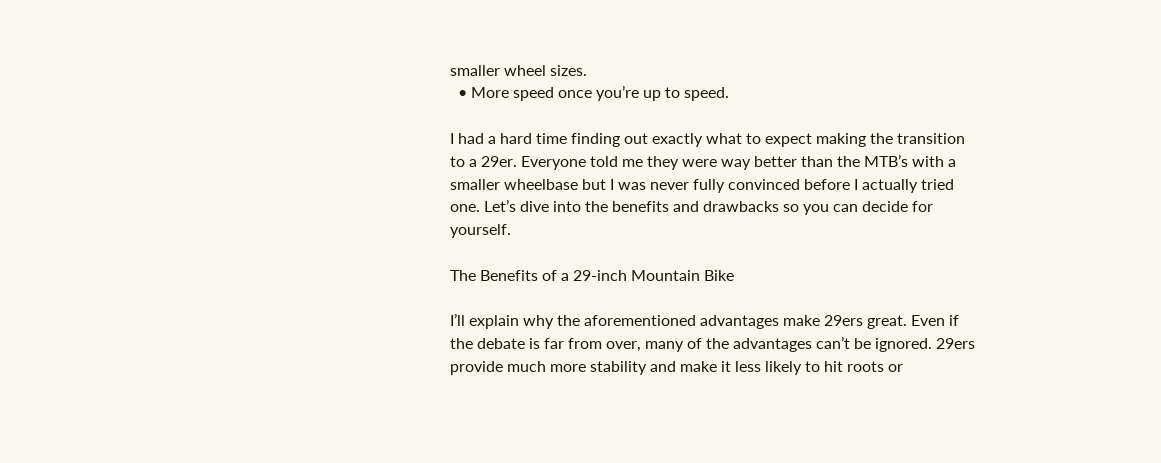smaller wheel sizes.
  • More speed once you’re up to speed.

I had a hard time finding out exactly what to expect making the transition to a 29er. Everyone told me they were way better than the MTB’s with a smaller wheelbase but I was never fully convinced before I actually tried one. Let’s dive into the benefits and drawbacks so you can decide for yourself.

The Benefits of a 29-inch Mountain Bike

I’ll explain why the aforementioned advantages make 29ers great. Even if the debate is far from over, many of the advantages can’t be ignored. 29ers provide much more stability and make it less likely to hit roots or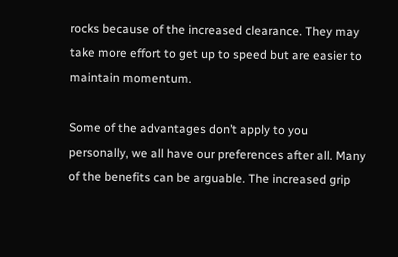rocks because of the increased clearance. They may take more effort to get up to speed but are easier to maintain momentum.

Some of the advantages don’t apply to you personally, we all have our preferences after all. Many of the benefits can be arguable. The increased grip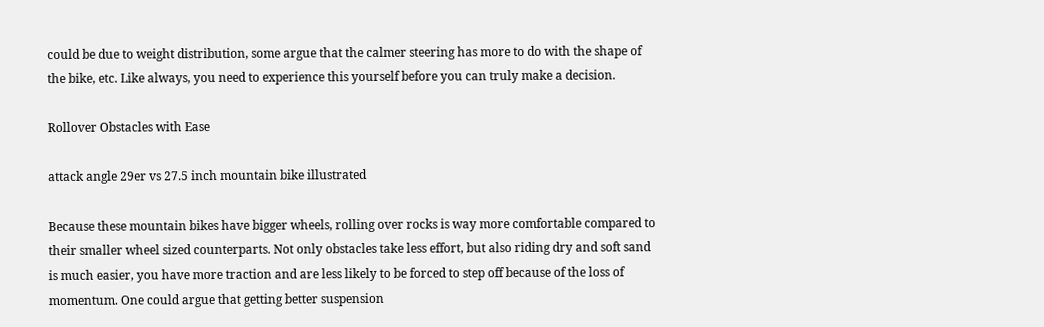could be due to weight distribution, some argue that the calmer steering has more to do with the shape of the bike, etc. Like always, you need to experience this yourself before you can truly make a decision.

Rollover Obstacles with Ease

attack angle 29er vs 27.5 inch mountain bike illustrated

Because these mountain bikes have bigger wheels, rolling over rocks is way more comfortable compared to their smaller wheel sized counterparts. Not only obstacles take less effort, but also riding dry and soft sand is much easier, you have more traction and are less likely to be forced to step off because of the loss of momentum. One could argue that getting better suspension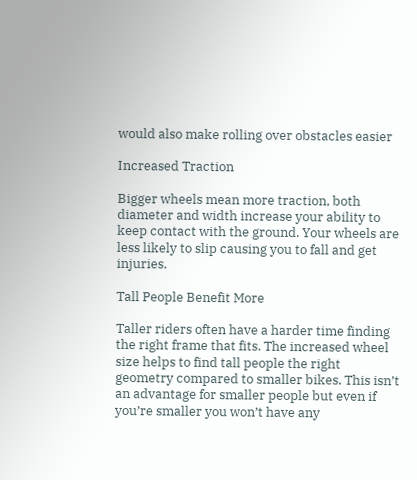would also make rolling over obstacles easier

Increased Traction

Bigger wheels mean more traction, both diameter and width increase your ability to keep contact with the ground. Your wheels are less likely to slip causing you to fall and get injuries.

Tall People Benefit More

Taller riders often have a harder time finding the right frame that fits. The increased wheel size helps to find tall people the right geometry compared to smaller bikes. This isn’t an advantage for smaller people but even if you’re smaller you won’t have any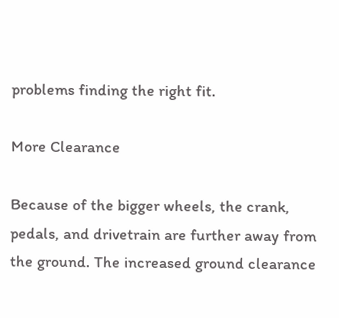problems finding the right fit.

More Clearance

Because of the bigger wheels, the crank, pedals, and drivetrain are further away from the ground. The increased ground clearance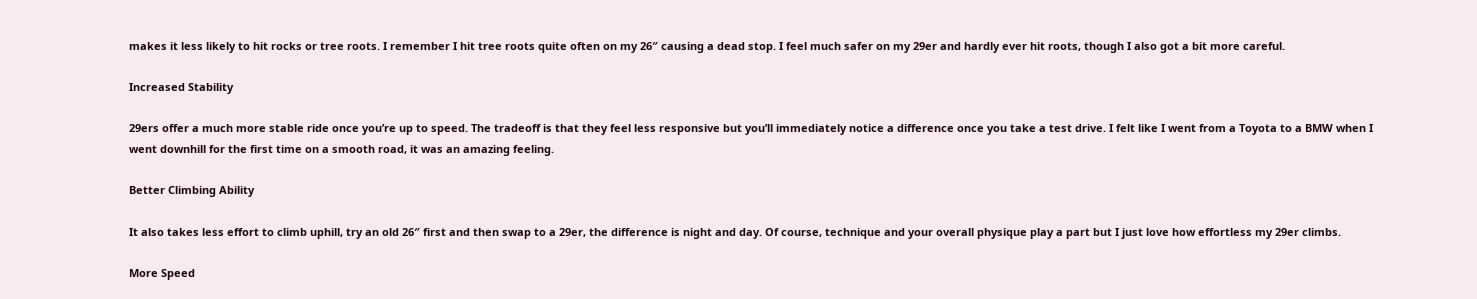makes it less likely to hit rocks or tree roots. I remember I hit tree roots quite often on my 26″ causing a dead stop. I feel much safer on my 29er and hardly ever hit roots, though I also got a bit more careful.

Increased Stability

29ers offer a much more stable ride once you’re up to speed. The tradeoff is that they feel less responsive but you’ll immediately notice a difference once you take a test drive. I felt like I went from a Toyota to a BMW when I went downhill for the first time on a smooth road, it was an amazing feeling.

Better Climbing Ability

It also takes less effort to climb uphill, try an old 26″ first and then swap to a 29er, the difference is night and day. Of course, technique and your overall physique play a part but I just love how effortless my 29er climbs.

More Speed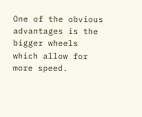One of the obvious advantages is the bigger wheels which allow for more speed.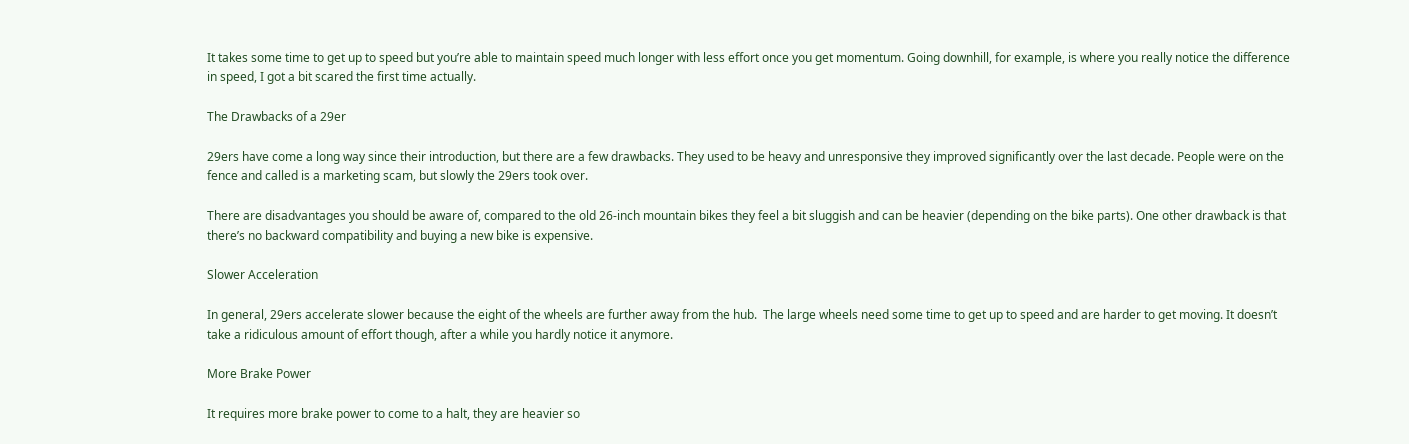It takes some time to get up to speed but you’re able to maintain speed much longer with less effort once you get momentum. Going downhill, for example, is where you really notice the difference in speed, I got a bit scared the first time actually.

The Drawbacks of a 29er

29ers have come a long way since their introduction, but there are a few drawbacks. They used to be heavy and unresponsive they improved significantly over the last decade. People were on the fence and called is a marketing scam, but slowly the 29ers took over.

There are disadvantages you should be aware of, compared to the old 26-inch mountain bikes they feel a bit sluggish and can be heavier (depending on the bike parts). One other drawback is that there’s no backward compatibility and buying a new bike is expensive.

Slower Acceleration

In general, 29ers accelerate slower because the eight of the wheels are further away from the hub.  The large wheels need some time to get up to speed and are harder to get moving. It doesn’t take a ridiculous amount of effort though, after a while you hardly notice it anymore.

More Brake Power

It requires more brake power to come to a halt, they are heavier so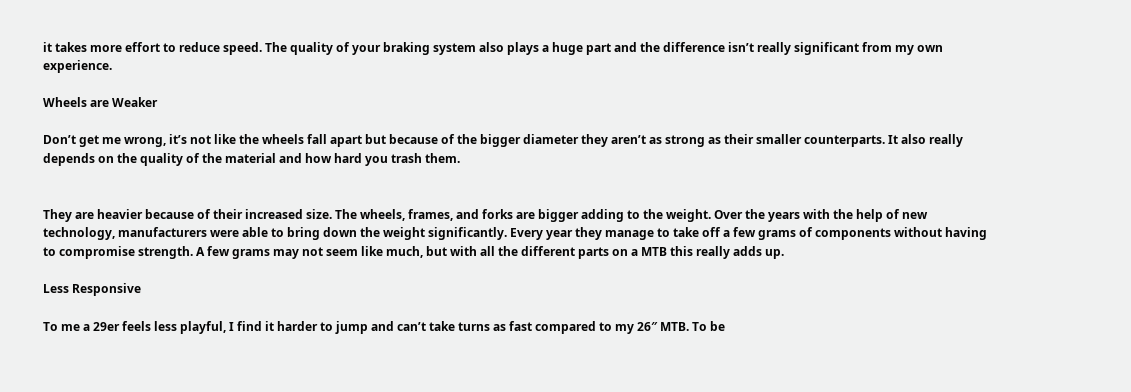it takes more effort to reduce speed. The quality of your braking system also plays a huge part and the difference isn’t really significant from my own experience.

Wheels are Weaker

Don’t get me wrong, it’s not like the wheels fall apart but because of the bigger diameter they aren’t as strong as their smaller counterparts. It also really depends on the quality of the material and how hard you trash them.


They are heavier because of their increased size. The wheels, frames, and forks are bigger adding to the weight. Over the years with the help of new technology, manufacturers were able to bring down the weight significantly. Every year they manage to take off a few grams of components without having to compromise strength. A few grams may not seem like much, but with all the different parts on a MTB this really adds up.

Less Responsive

To me a 29er feels less playful, I find it harder to jump and can’t take turns as fast compared to my 26″ MTB. To be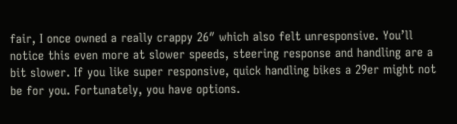fair, I once owned a really crappy 26″ which also felt unresponsive. You’ll notice this even more at slower speeds, steering response and handling are a bit slower. If you like super responsive, quick handling bikes a 29er might not be for you. Fortunately, you have options.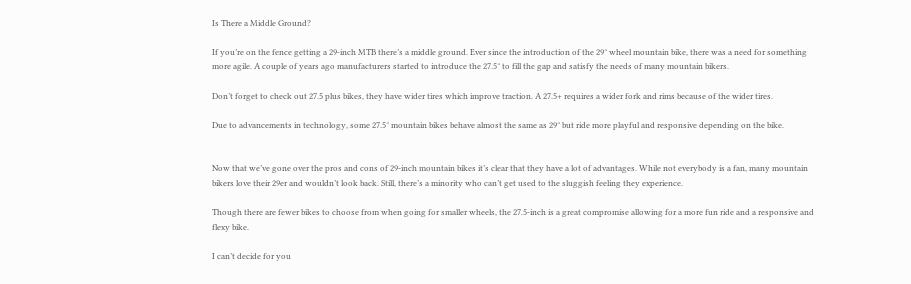Is There a Middle Ground?

If you’re on the fence getting a 29-inch MTB there’s a middle ground. Ever since the introduction of the 29″ wheel mountain bike, there was a need for something more agile. A couple of years ago manufacturers started to introduce the 27.5″ to fill the gap and satisfy the needs of many mountain bikers.

Don’t forget to check out 27.5 plus bikes, they have wider tires which improve traction. A 27.5+ requires a wider fork and rims because of the wider tires.

Due to advancements in technology, some 27.5″ mountain bikes behave almost the same as 29″ but ride more playful and responsive depending on the bike.


Now that we’ve gone over the pros and cons of 29-inch mountain bikes it’s clear that they have a lot of advantages. While not everybody is a fan, many mountain bikers love their 29er and wouldn’t look back. Still, there’s a minority who can’t get used to the sluggish feeling they experience.

Though there are fewer bikes to choose from when going for smaller wheels, the 27.5-inch is a great compromise allowing for a more fun ride and a responsive and flexy bike.

I can’t decide for you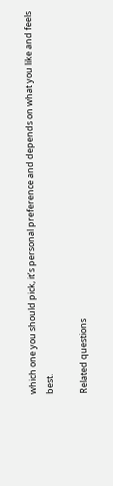which one you should pick, it’s personal preference and depends on what you like and feels best.

Related questions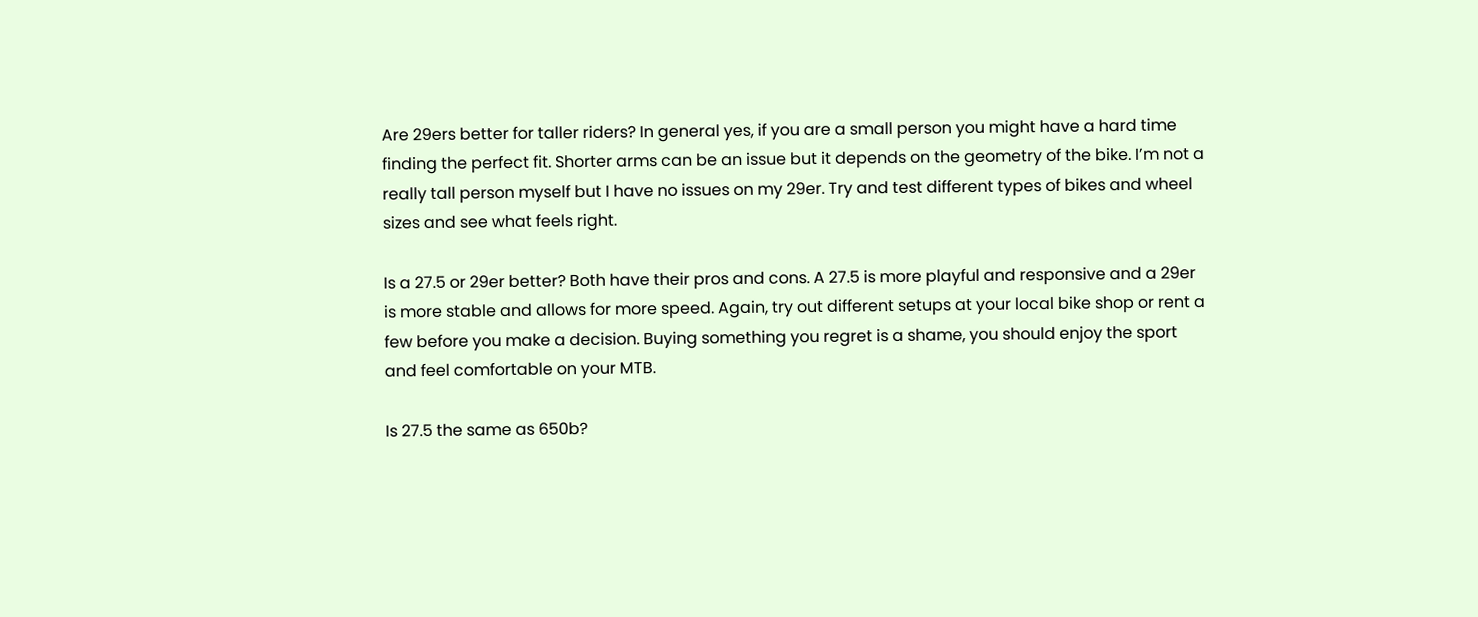Are 29ers better for taller riders? In general yes, if you are a small person you might have a hard time finding the perfect fit. Shorter arms can be an issue but it depends on the geometry of the bike. I’m not a really tall person myself but I have no issues on my 29er. Try and test different types of bikes and wheel sizes and see what feels right.

Is a 27.5 or 29er better? Both have their pros and cons. A 27.5 is more playful and responsive and a 29er is more stable and allows for more speed. Again, try out different setups at your local bike shop or rent a few before you make a decision. Buying something you regret is a shame, you should enjoy the sport and feel comfortable on your MTB.

Is 27.5 the same as 650b?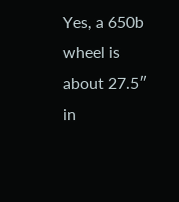Yes, a 650b wheel is about 27.5″ in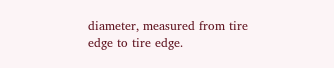diameter, measured from tire edge to tire edge.